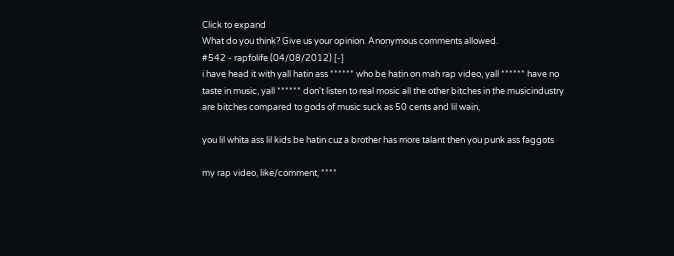Click to expand
What do you think? Give us your opinion. Anonymous comments allowed.
#542 - rapfolife (04/08/2012) [-]
i have head it with yall hatin ass ****** who be hatin on mah rap video, yall ****** have no taste in music, yall ****** don't listen to real mosic all the other bitches in the musicindustry are bitches compared to gods of music suck as 50 cents and lil wain,

you lil whita ass lil kids be hatin cuz a brother has more talant then you punk ass faggots

my rap video, like/comment, ****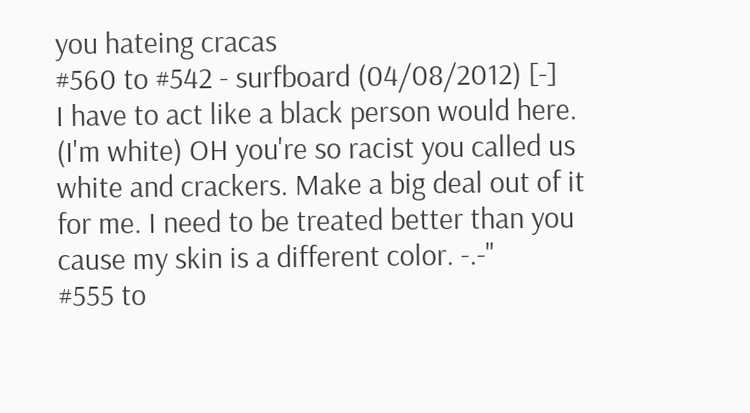you hateing cracas
#560 to #542 - surfboard (04/08/2012) [-]
I have to act like a black person would here. (I'm white) OH you're so racist you called us white and crackers. Make a big deal out of it for me. I need to be treated better than you cause my skin is a different color. -.-"
#555 to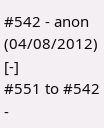#542 - anon (04/08/2012) [-]
#551 to #542 -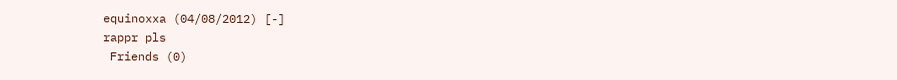equinoxxa (04/08/2012) [-]
rappr pls
 Friends (0)